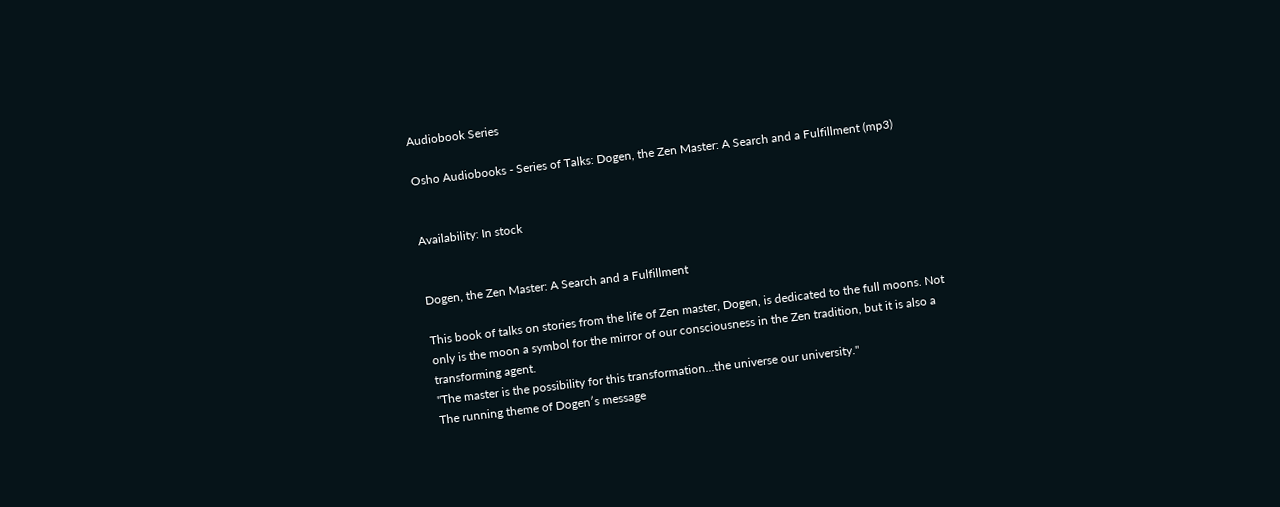Audiobook Series

Osho Audiobooks - Series of Talks: Dogen, the Zen Master: A Search and a Fulfillment (mp3)


Availability: In stock


Dogen, the Zen Master: A Search and a Fulfillment

This book of talks on stories from the life of Zen master, Dogen, is dedicated to the full moons. Not only is the moon a symbol for the mirror of our consciousness in the Zen tradition, but it is also a transforming agent.
"The master is the possibility for this transformation...the universe our university."
The running theme of Dogen′s message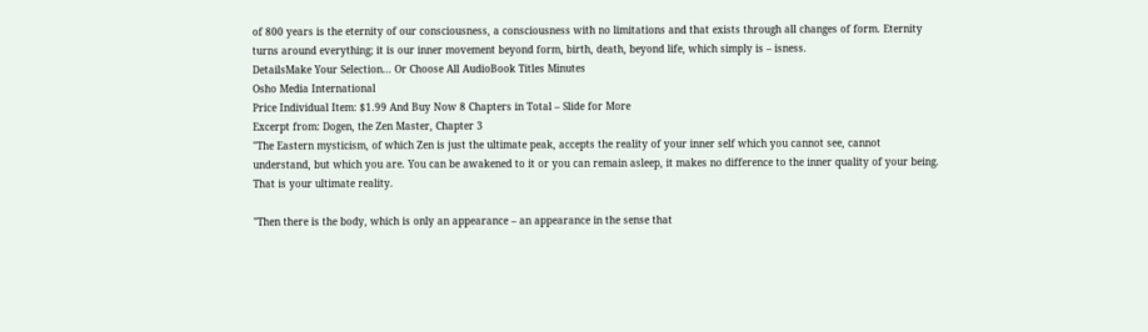of 800 years is the eternity of our consciousness, a consciousness with no limitations and that exists through all changes of form. Eternity turns around everything; it is our inner movement beyond form, birth, death, beyond life, which simply is – isness.
DetailsMake Your Selection... Or Choose All AudioBook Titles Minutes
Osho Media International
Price Individual Item: $1.99 And Buy Now 8 Chapters in Total – Slide for More
Excerpt from: Dogen, the Zen Master, Chapter 3
"The Eastern mysticism, of which Zen is just the ultimate peak, accepts the reality of your inner self which you cannot see, cannot understand, but which you are. You can be awakened to it or you can remain asleep, it makes no difference to the inner quality of your being. That is your ultimate reality.

"Then there is the body, which is only an appearance – an appearance in the sense that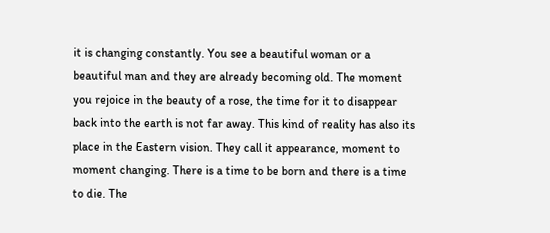it is changing constantly. You see a beautiful woman or a beautiful man and they are already becoming old. The moment you rejoice in the beauty of a rose, the time for it to disappear back into the earth is not far away. This kind of reality has also its place in the Eastern vision. They call it appearance, moment to moment changing. There is a time to be born and there is a time to die. The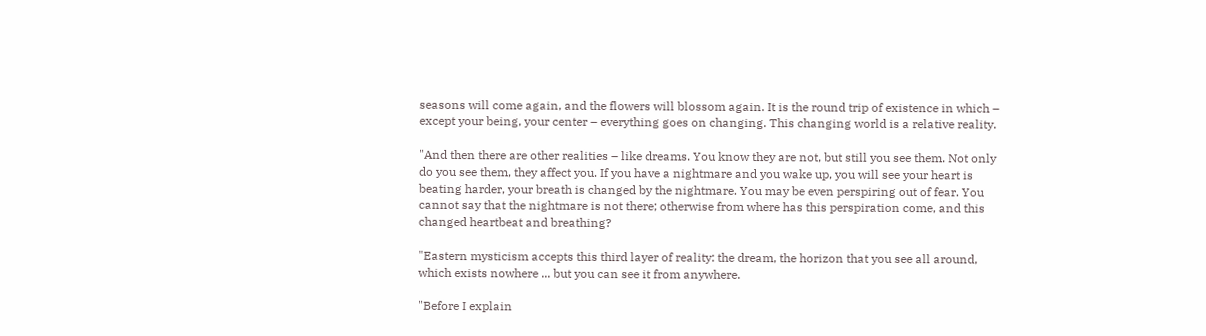seasons will come again, and the flowers will blossom again. It is the round trip of existence in which – except your being, your center – everything goes on changing. This changing world is a relative reality.

"And then there are other realities – like dreams. You know they are not, but still you see them. Not only do you see them, they affect you. If you have a nightmare and you wake up, you will see your heart is beating harder, your breath is changed by the nightmare. You may be even perspiring out of fear. You cannot say that the nightmare is not there; otherwise from where has this perspiration come, and this changed heartbeat and breathing?

"Eastern mysticism accepts this third layer of reality: the dream, the horizon that you see all around, which exists nowhere ... but you can see it from anywhere.

"Before I explain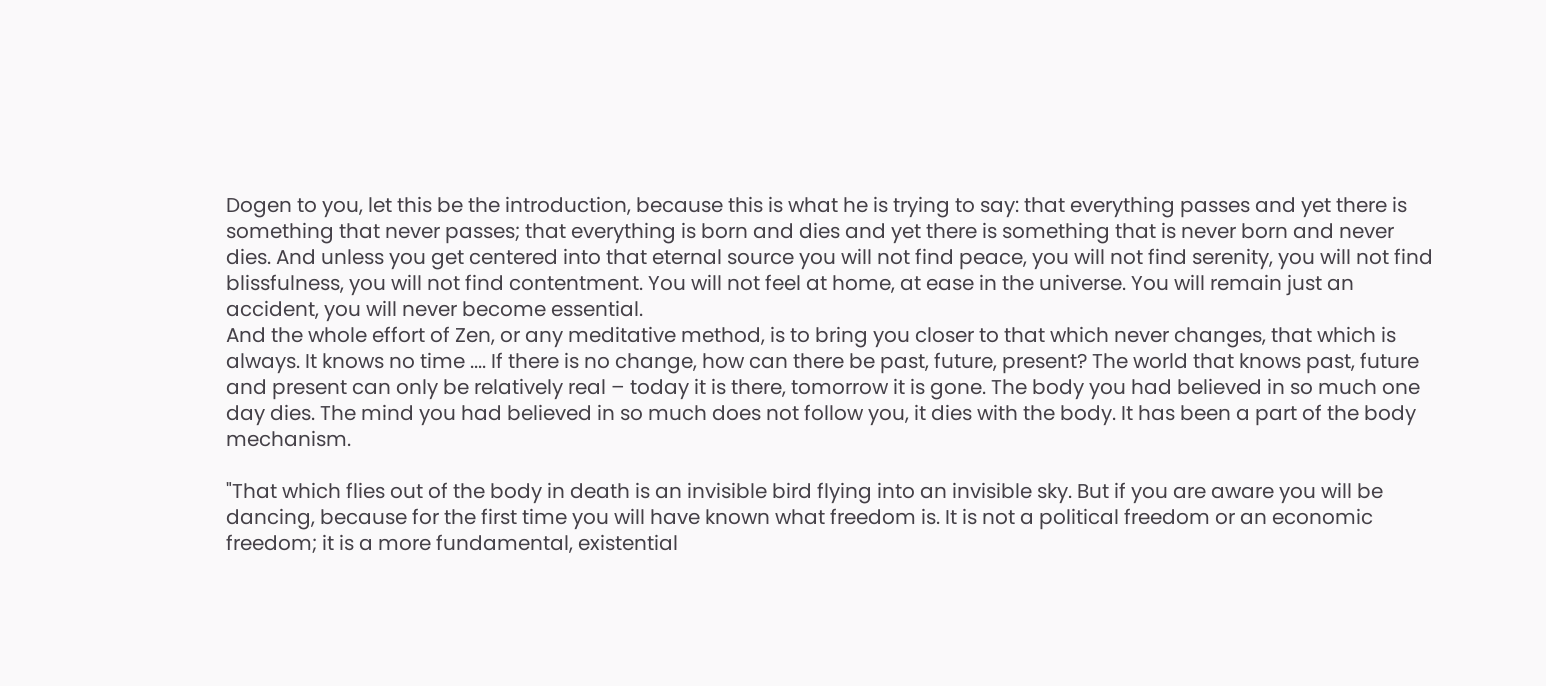Dogen to you, let this be the introduction, because this is what he is trying to say: that everything passes and yet there is something that never passes; that everything is born and dies and yet there is something that is never born and never dies. And unless you get centered into that eternal source you will not find peace, you will not find serenity, you will not find blissfulness, you will not find contentment. You will not feel at home, at ease in the universe. You will remain just an accident, you will never become essential.
And the whole effort of Zen, or any meditative method, is to bring you closer to that which never changes, that which is always. It knows no time .... If there is no change, how can there be past, future, present? The world that knows past, future and present can only be relatively real – today it is there, tomorrow it is gone. The body you had believed in so much one day dies. The mind you had believed in so much does not follow you, it dies with the body. It has been a part of the body mechanism.

"That which flies out of the body in death is an invisible bird flying into an invisible sky. But if you are aware you will be dancing, because for the first time you will have known what freedom is. It is not a political freedom or an economic freedom; it is a more fundamental, existential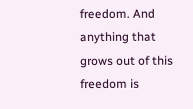freedom. And anything that grows out of this freedom is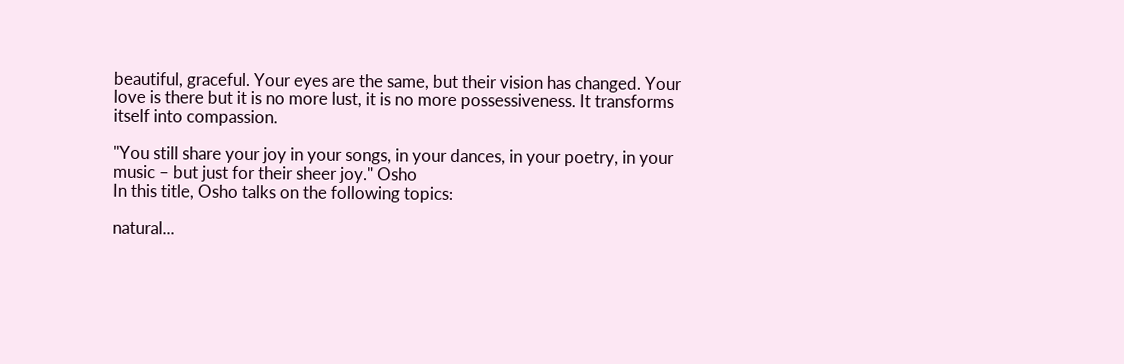beautiful, graceful. Your eyes are the same, but their vision has changed. Your love is there but it is no more lust, it is no more possessiveness. It transforms itself into compassion.

"You still share your joy in your songs, in your dances, in your poetry, in your music – but just for their sheer joy." Osho
In this title, Osho talks on the following topics:

natural...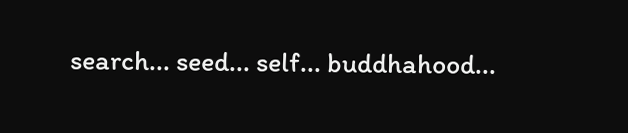search... seed... self... buddhahood...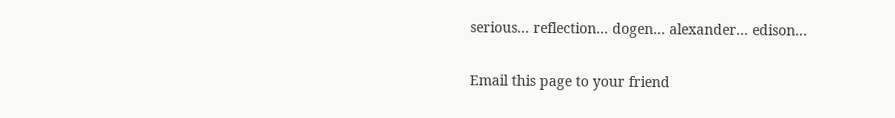serious... reflection... dogen... alexander... edison...

Email this page to your friend